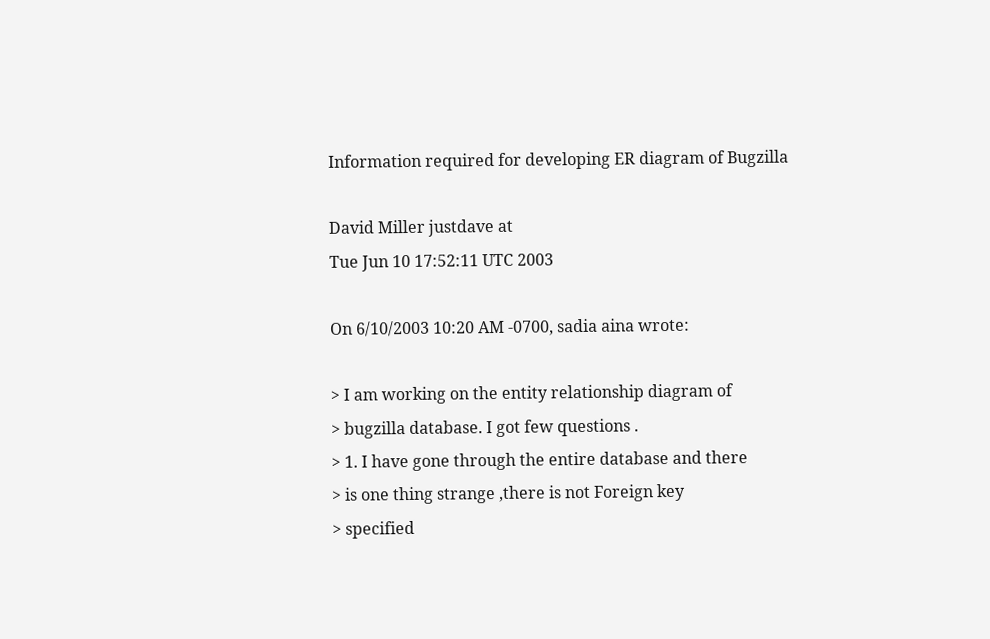Information required for developing ER diagram of Bugzilla

David Miller justdave at
Tue Jun 10 17:52:11 UTC 2003

On 6/10/2003 10:20 AM -0700, sadia aina wrote:

> I am working on the entity relationship diagram of
> bugzilla database. I got few questions .
> 1. I have gone through the entire database and there
> is one thing strange ,there is not Foreign key
> specified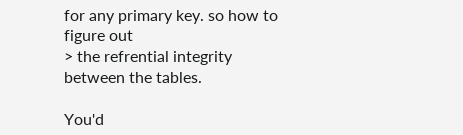for any primary key. so how to figure out
> the refrential integrity between the tables.

You'd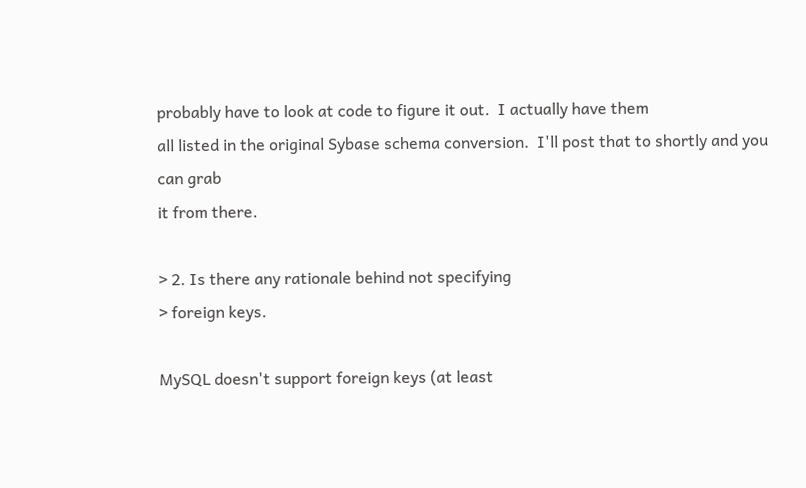probably have to look at code to figure it out.  I actually have them
all listed in the original Sybase schema conversion.  I'll post that to shortly and you can grab
it from there.

> 2. Is there any rationale behind not specifying
> foreign keys.

MySQL doesn't support foreign keys (at least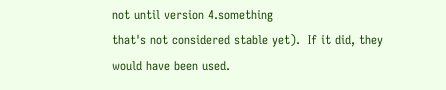not until version 4.something
that's not considered stable yet).  If it did, they would have been used.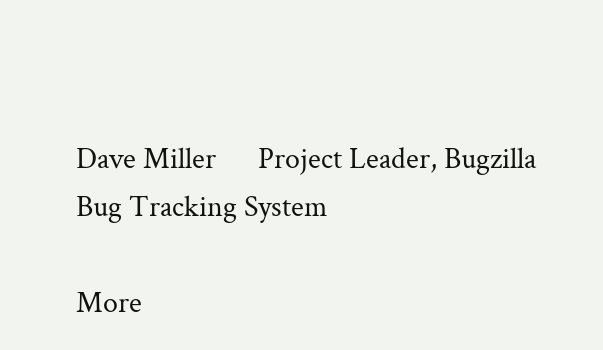Dave Miller      Project Leader, Bugzilla Bug Tracking System

More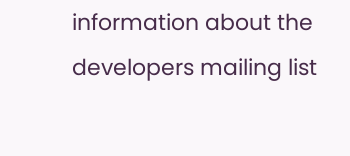information about the developers mailing list